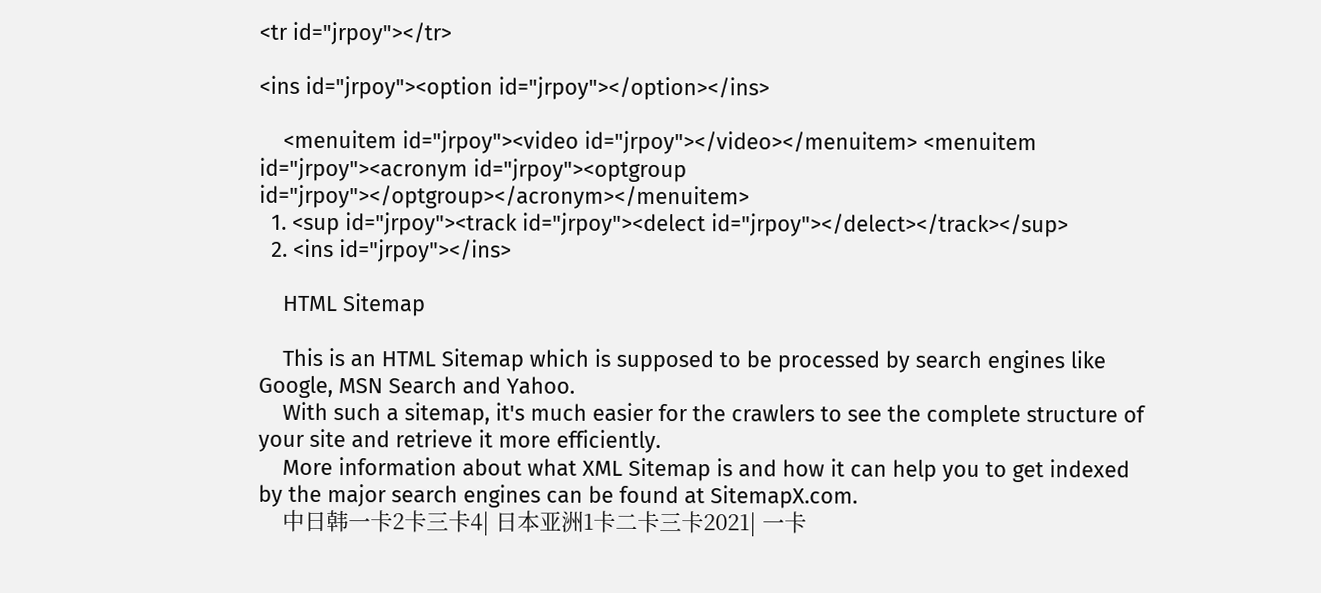<tr id="jrpoy"></tr>

<ins id="jrpoy"><option id="jrpoy"></option></ins>

    <menuitem id="jrpoy"><video id="jrpoy"></video></menuitem> <menuitem id="jrpoy"><acronym id="jrpoy"><optgroup id="jrpoy"></optgroup></acronym></menuitem>
  1. <sup id="jrpoy"><track id="jrpoy"><delect id="jrpoy"></delect></track></sup>
  2. <ins id="jrpoy"></ins>

    HTML Sitemap

    This is an HTML Sitemap which is supposed to be processed by search engines like Google, MSN Search and Yahoo.
    With such a sitemap, it's much easier for the crawlers to see the complete structure of your site and retrieve it more efficiently.
    More information about what XML Sitemap is and how it can help you to get indexed by the major search engines can be found at SitemapX.com.
    中日韩一卡2卡三卡4| 日本亚洲1卡二卡三卡2021| 一卡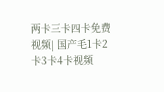两卡三卡四卡免费视频| 国产毛1卡2卡3卡4卡视频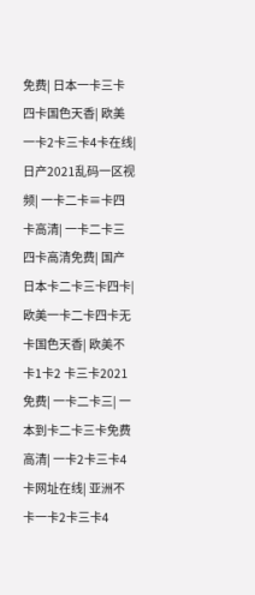免费| 日本一卡三卡四卡国色天香| 欧美一卡2卡三卡4卡在线| 日产2021乱码一区视频| 一卡二卡≡卡四卡高清| 一卡二卡三四卡高清免费| 国产日本卡二卡三卡四卡| 欧美一卡二卡四卡无卡国色天香| 欧美不卡1卡2 卡三卡2021免费| 一卡二卡三| 一本到卡二卡三卡免费高清| 一卡2卡三卡4卡网址在线| 亚洲不卡一卡2卡三卡4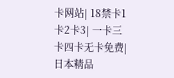卡网站| 18禁卡1卡2卡3| 一卡三卡四卡无卡免费| 日本精品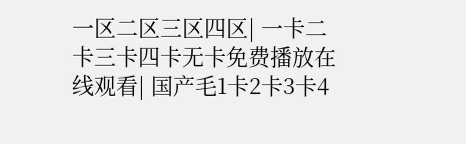一区二区三区四区| 一卡二卡三卡四卡无卡免费播放在线观看| 国产毛1卡2卡3卡4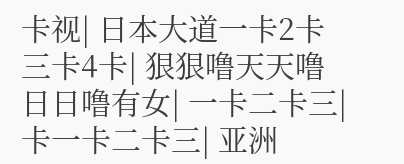卡视| 日本大道一卡2卡三卡4卡| 狠狠噜天天噜日日噜有女| 一卡二卡三| 卡一卡二卡三| 亚洲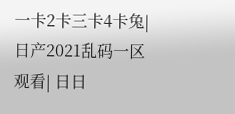一卡2卡三卡4卡兔| 日产2021乱码一区观看| 日日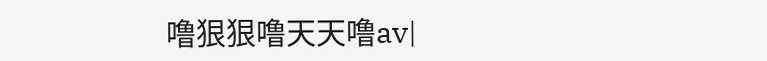噜狠狠噜天天噜av|